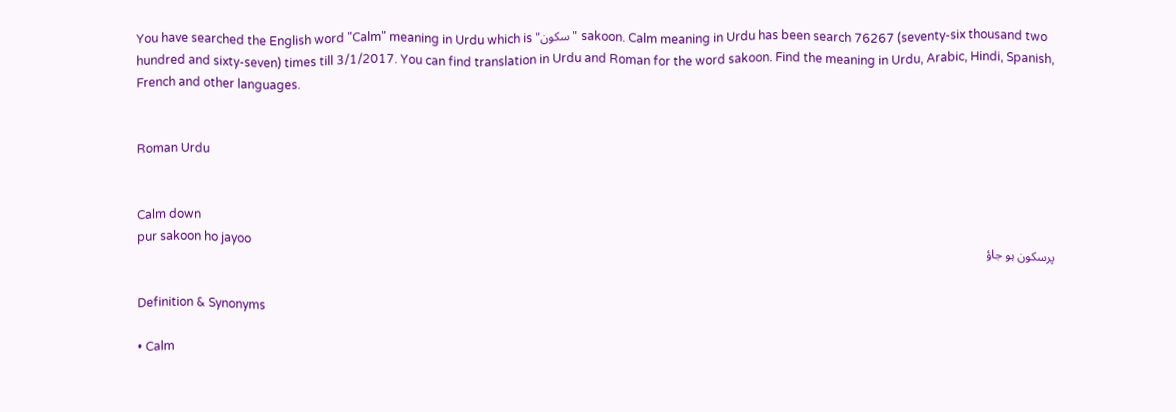You have searched the English word "Calm" meaning in Urdu which is "سکون" sakoon. Calm meaning in Urdu has been search 76267 (seventy-six thousand two hundred and sixty-seven) times till 3/1/2017. You can find translation in Urdu and Roman for the word sakoon. Find the meaning in Urdu, Arabic, Hindi, Spanish, French and other languages.


Roman Urdu


Calm down
pur sakoon ho jayoo
پرسکون ہو جاؤ

Definition & Synonyms

• Calm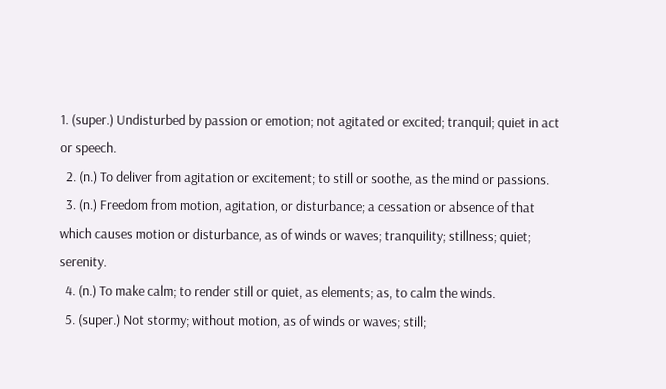1. (super.) Undisturbed by passion or emotion; not agitated or excited; tranquil; quiet in act or speech.
  2. (n.) To deliver from agitation or excitement; to still or soothe, as the mind or passions.
  3. (n.) Freedom from motion, agitation, or disturbance; a cessation or absence of that which causes motion or disturbance, as of winds or waves; tranquility; stillness; quiet; serenity.
  4. (n.) To make calm; to render still or quiet, as elements; as, to calm the winds.
  5. (super.) Not stormy; without motion, as of winds or waves; still;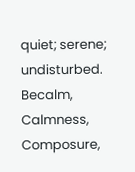quiet; serene; undisturbed.
Becalm, Calmness, Composure,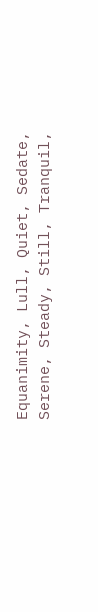Equanimity, Lull, Quiet, Sedate, Serene, Steady, Still, Tranquil,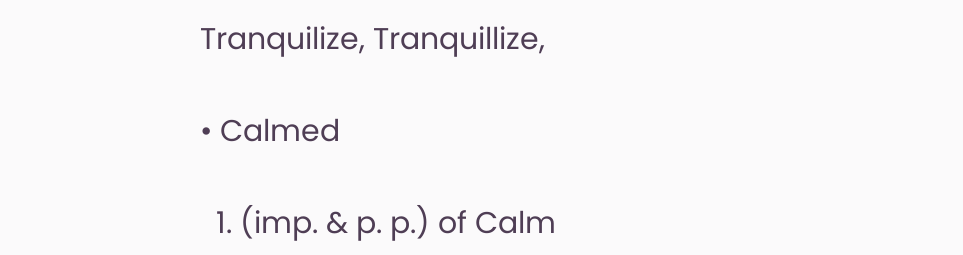Tranquilize, Tranquillize,

• Calmed

  1. (imp. & p. p.) of Calm